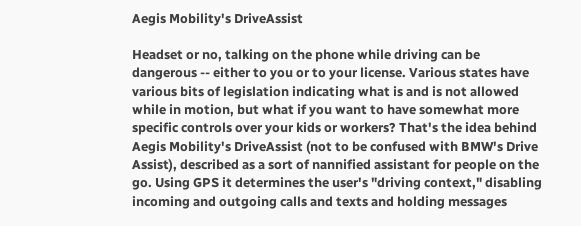Aegis Mobility's DriveAssist

Headset or no, talking on the phone while driving can be dangerous -- either to you or to your license. Various states have various bits of legislation indicating what is and is not allowed while in motion, but what if you want to have somewhat more specific controls over your kids or workers? That's the idea behind Aegis Mobility's DriveAssist (not to be confused with BMW's Drive Assist), described as a sort of nannified assistant for people on the go. Using GPS it determines the user's "driving context," disabling incoming and outgoing calls and texts and holding messages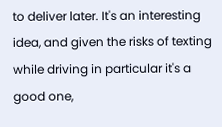to deliver later. It's an interesting idea, and given the risks of texting while driving in particular it's a good one,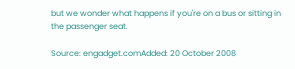but we wonder what happens if you're on a bus or sitting in the passenger seat.

Source: engadget.comAdded: 20 October 2008